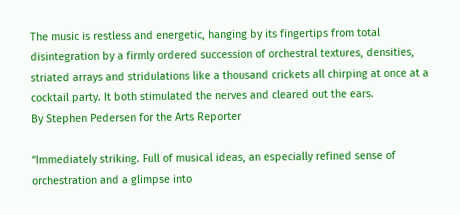The music is restless and energetic, hanging by its fingertips from total disintegration by a firmly ordered succession of orchestral textures, densities, striated arrays and stridulations like a thousand crickets all chirping at once at a cocktail party. It both stimulated the nerves and cleared out the ears.
By Stephen Pedersen for the Arts Reporter

“Immediately striking. Full of musical ideas, an especially refined sense of orchestration and a glimpse into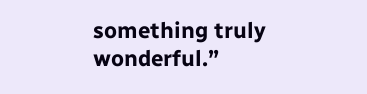something truly wonderful.”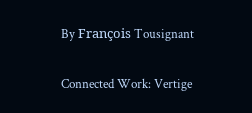By François Tousignant

Connected Work: Vertige